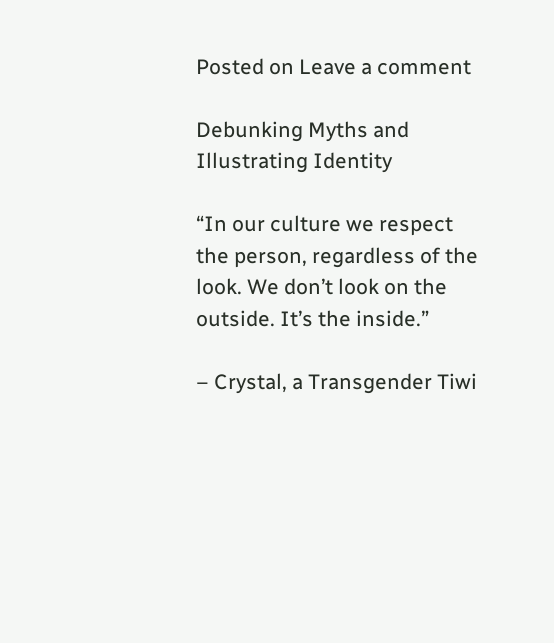Posted on Leave a comment

Debunking Myths and Illustrating Identity

“In our culture we respect the person, regardless of the look. We don’t look on the outside. It’s the inside.”

– Crystal, a Transgender Tiwi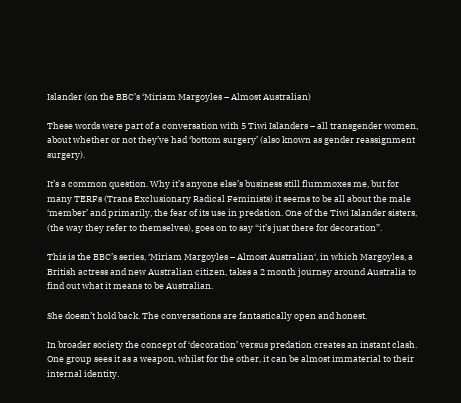Islander (on the BBC’s ‘Miriam Margoyles – Almost Australian)

These words were part of a conversation with 5 Tiwi Islanders – all transgender women, about whether or not they’ve had ‘bottom surgery’ (also known as gender reassignment surgery).

It’s a common question. Why it’s anyone else’s business still flummoxes me, but for many TERFs (Trans Exclusionary Radical Feminists) it seems to be all about the male ‘member’ and primarily, the fear of its use in predation. One of the Tiwi Islander sisters, (the way they refer to themselves), goes on to say “it’s just there for decoration”.

This is the BBC’s series, ‘Miriam Margoyles – Almost Australian‘, in which Margoyles, a British actress and new Australian citizen, takes a 2 month journey around Australia to find out what it means to be Australian.

She doesn’t hold back. The conversations are fantastically open and honest.

In broader society the concept of ‘decoration’ versus predation creates an instant clash. One group sees it as a weapon, whilst for the other, it can be almost immaterial to their internal identity.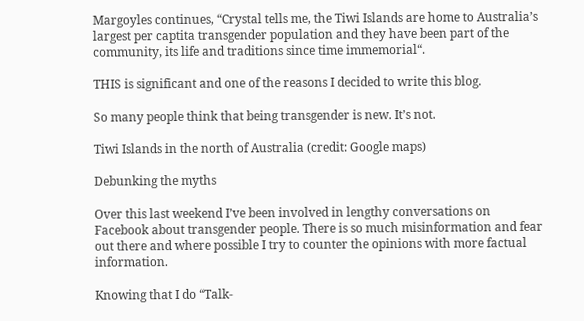Margoyles continues, “Crystal tells me, the Tiwi Islands are home to Australia’s largest per captita transgender population and they have been part of the community, its life and traditions since time immemorial“.

THIS is significant and one of the reasons I decided to write this blog.

So many people think that being transgender is new. It’s not.

Tiwi Islands in the north of Australia (credit: Google maps)

Debunking the myths

Over this last weekend I’ve been involved in lengthy conversations on Facebook about transgender people. There is so much misinformation and fear out there and where possible I try to counter the opinions with more factual information.

Knowing that I do “Talk-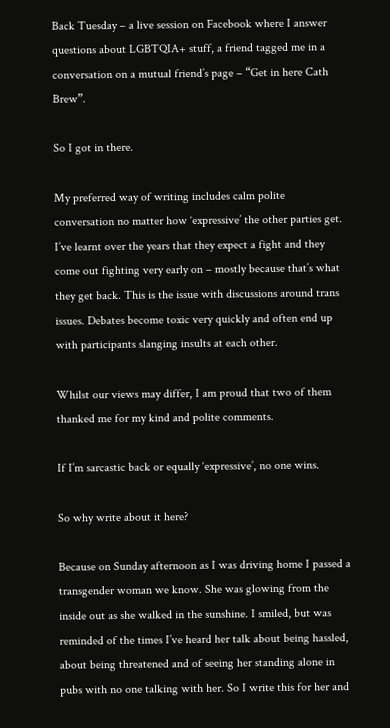Back Tuesday – a live session on Facebook where I answer questions about LGBTQIA+ stuff, a friend tagged me in a conversation on a mutual friend’s page – “Get in here Cath Brew”.

So I got in there.

My preferred way of writing includes calm polite conversation no matter how ‘expressive’ the other parties get. I’ve learnt over the years that they expect a fight and they come out fighting very early on – mostly because that’s what they get back. This is the issue with discussions around trans issues. Debates become toxic very quickly and often end up with participants slanging insults at each other.

Whilst our views may differ, I am proud that two of them thanked me for my kind and polite comments.

If I’m sarcastic back or equally ‘expressive’, no one wins.

So why write about it here?

Because on Sunday afternoon as I was driving home I passed a transgender woman we know. She was glowing from the inside out as she walked in the sunshine. I smiled, but was reminded of the times I’ve heard her talk about being hassled, about being threatened and of seeing her standing alone in pubs with no one talking with her. So I write this for her and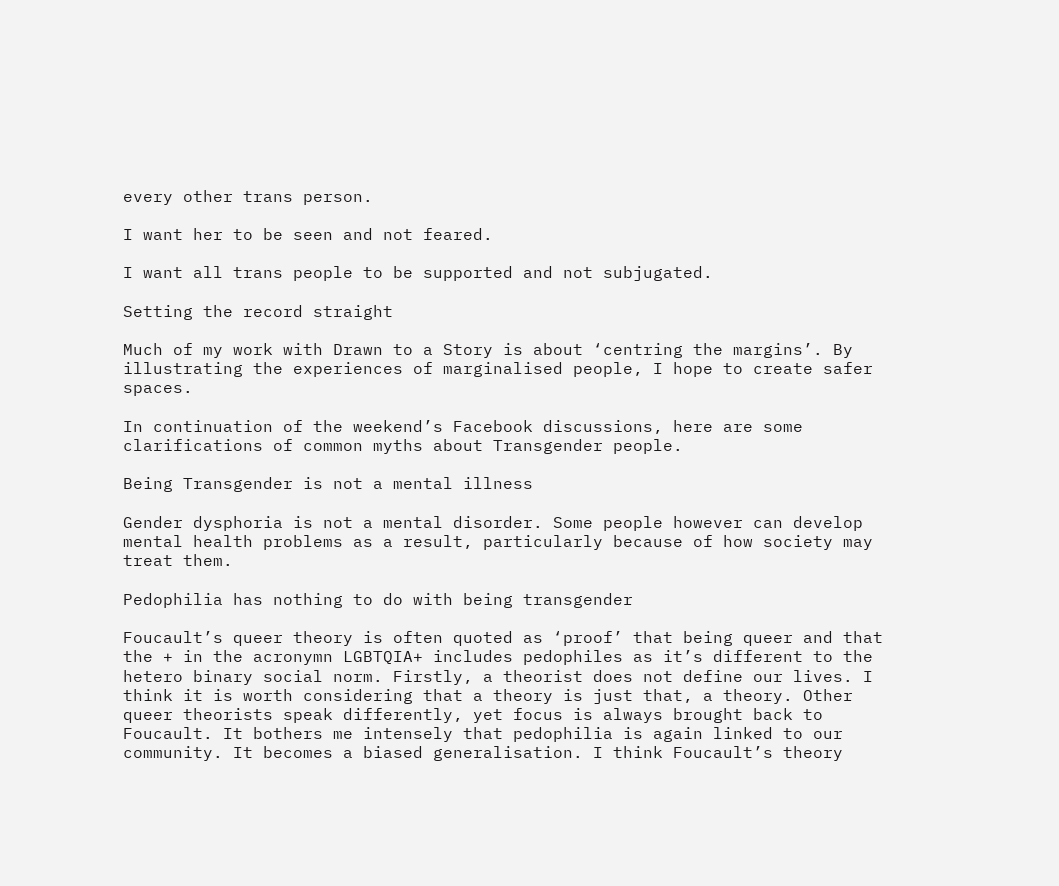every other trans person.

I want her to be seen and not feared.

I want all trans people to be supported and not subjugated.

Setting the record straight

Much of my work with Drawn to a Story is about ‘centring the margins’. By illustrating the experiences of marginalised people, I hope to create safer spaces.

In continuation of the weekend’s Facebook discussions, here are some clarifications of common myths about Transgender people.

Being Transgender is not a mental illness

Gender dysphoria is not a mental disorder. Some people however can develop mental health problems as a result, particularly because of how society may treat them.

Pedophilia has nothing to do with being transgender

Foucault’s queer theory is often quoted as ‘proof’ that being queer and that the + in the acronymn LGBTQIA+ includes pedophiles as it’s different to the hetero binary social norm. Firstly, a theorist does not define our lives. I think it is worth considering that a theory is just that, a theory. Other queer theorists speak differently, yet focus is always brought back to Foucault. It bothers me intensely that pedophilia is again linked to our community. It becomes a biased generalisation. I think Foucault’s theory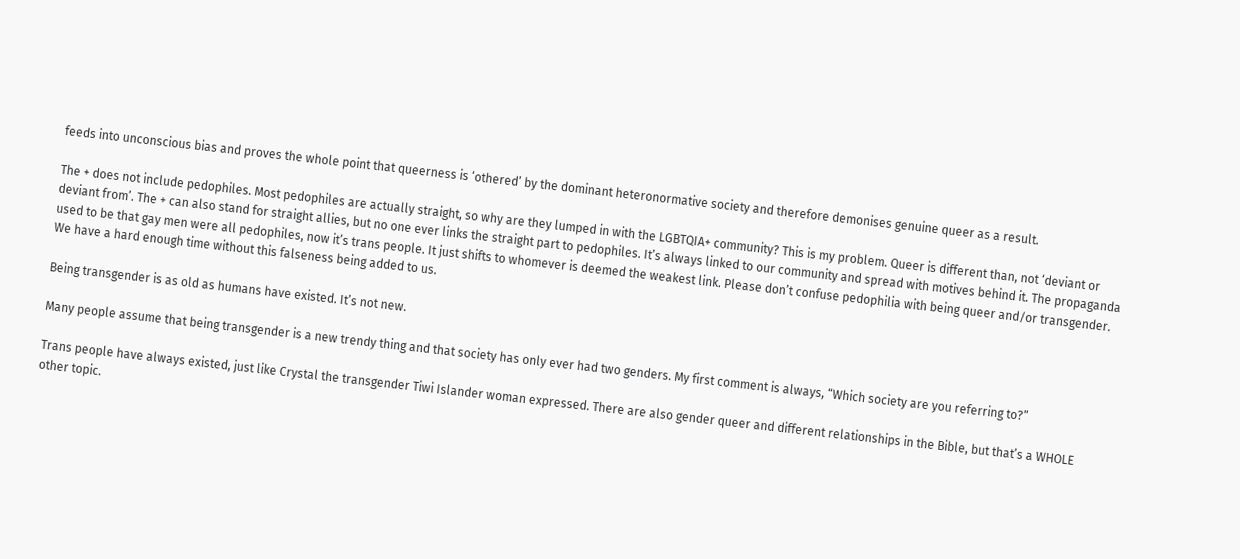feeds into unconscious bias and proves the whole point that queerness is ‘othered’ by the dominant heteronormative society and therefore demonises genuine queer as a result.

The + does not include pedophiles. Most pedophiles are actually straight, so why are they lumped in with the LGBTQIA+ community? This is my problem. Queer is different than, not ‘deviant or deviant from’. The + can also stand for straight allies, but no one ever links the straight part to pedophiles. It’s always linked to our community and spread with motives behind it. The propaganda used to be that gay men were all pedophiles, now it’s trans people. It just shifts to whomever is deemed the weakest link. Please don’t confuse pedophilia with being queer and/or transgender. We have a hard enough time without this falseness being added to us.

Being transgender is as old as humans have existed. It’s not new.

Many people assume that being transgender is a new trendy thing and that society has only ever had two genders. My first comment is always, “Which society are you referring to?”

Trans people have always existed, just like Crystal the transgender Tiwi Islander woman expressed. There are also gender queer and different relationships in the Bible, but that’s a WHOLE other topic.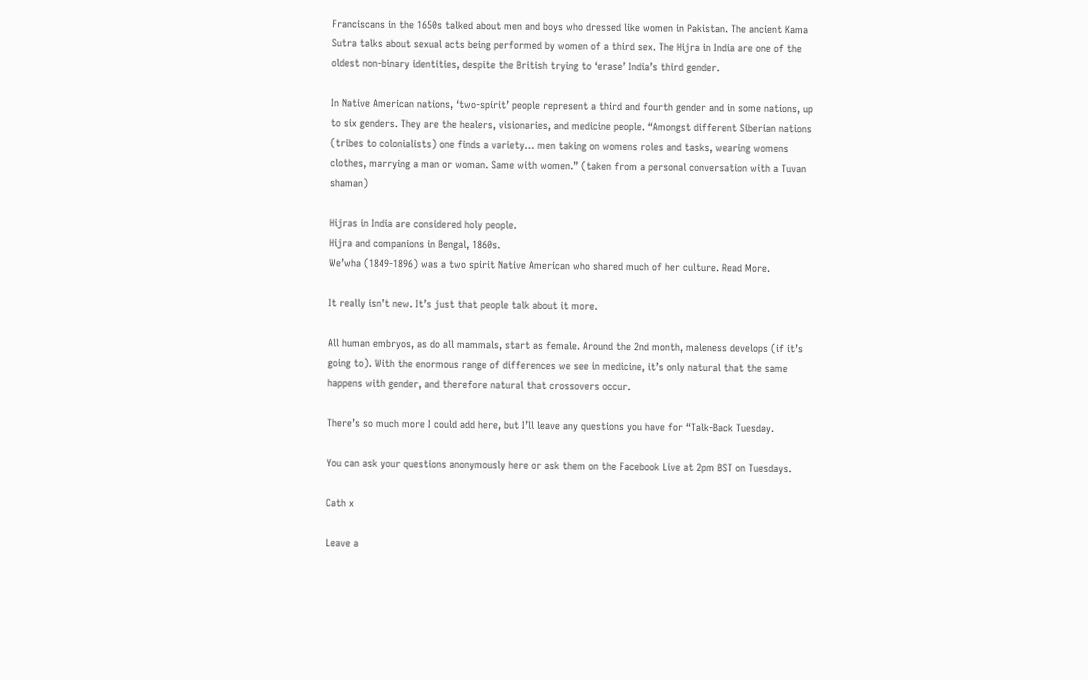Franciscans in the 1650s talked about men and boys who dressed like women in Pakistan. The ancient Kama Sutra talks about sexual acts being performed by women of a third sex. The Hijra in India are one of the oldest non-binary identities, despite the British trying to ‘erase’ India’s third gender.

In Native American nations, ‘two-spirit’ people represent a third and fourth gender and in some nations, up to six genders. They are the healers, visionaries, and medicine people. “Amongst different Siberian nations (tribes to colonialists) one finds a variety… men taking on womens roles and tasks, wearing womens clothes, marrying a man or woman. Same with women.” (taken from a personal conversation with a Tuvan shaman)

Hijras in India are considered holy people.
Hijra and companions in Bengal, 1860s.
We’wha (1849-1896) was a two spirit Native American who shared much of her culture. Read More.

It really isn’t new. It’s just that people talk about it more.

All human embryos, as do all mammals, start as female. Around the 2nd month, maleness develops (if it’s going to). With the enormous range of differences we see in medicine, it’s only natural that the same happens with gender, and therefore natural that crossovers occur.

There’s so much more I could add here, but I’ll leave any questions you have for “Talk-Back Tuesday.

You can ask your questions anonymously here or ask them on the Facebook Live at 2pm BST on Tuesdays.

Cath x

Leave a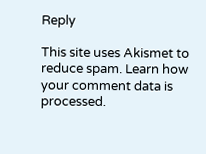Reply

This site uses Akismet to reduce spam. Learn how your comment data is processed.